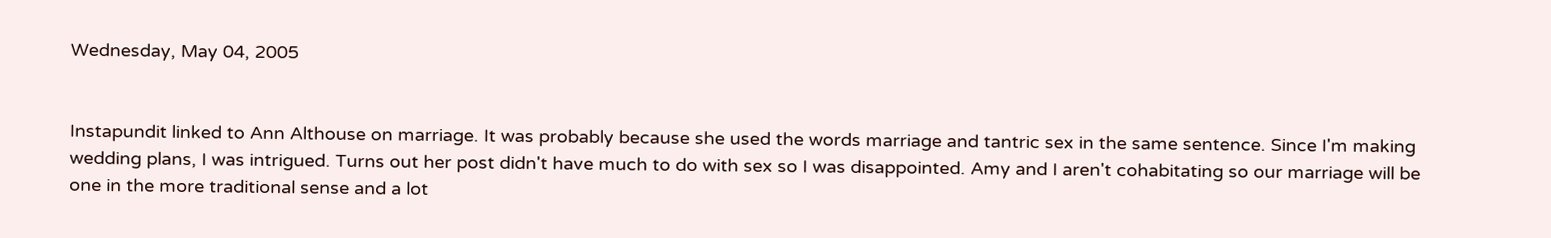Wednesday, May 04, 2005


Instapundit linked to Ann Althouse on marriage. It was probably because she used the words marriage and tantric sex in the same sentence. Since I'm making wedding plans, I was intrigued. Turns out her post didn't have much to do with sex so I was disappointed. Amy and I aren't cohabitating so our marriage will be one in the more traditional sense and a lot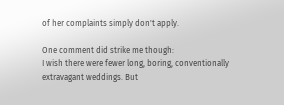of her complaints simply don't apply.

One comment did strike me though:
I wish there were fewer long, boring, conventionally extravagant weddings. But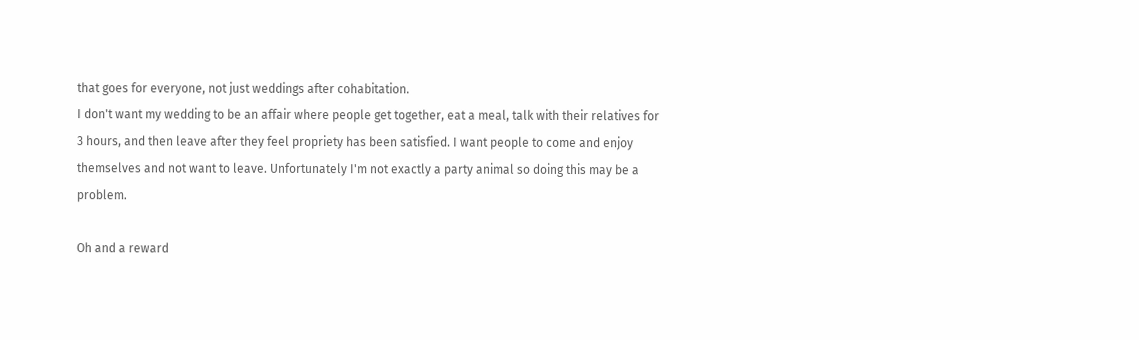that goes for everyone, not just weddings after cohabitation.
I don't want my wedding to be an affair where people get together, eat a meal, talk with their relatives for 3 hours, and then leave after they feel propriety has been satisfied. I want people to come and enjoy themselves and not want to leave. Unfortunately I'm not exactly a party animal so doing this may be a problem.

Oh and a reward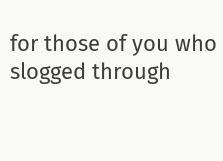for those of you who slogged through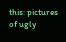this: pictures of ugly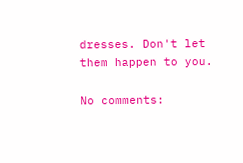dresses. Don't let them happen to you.

No comments: